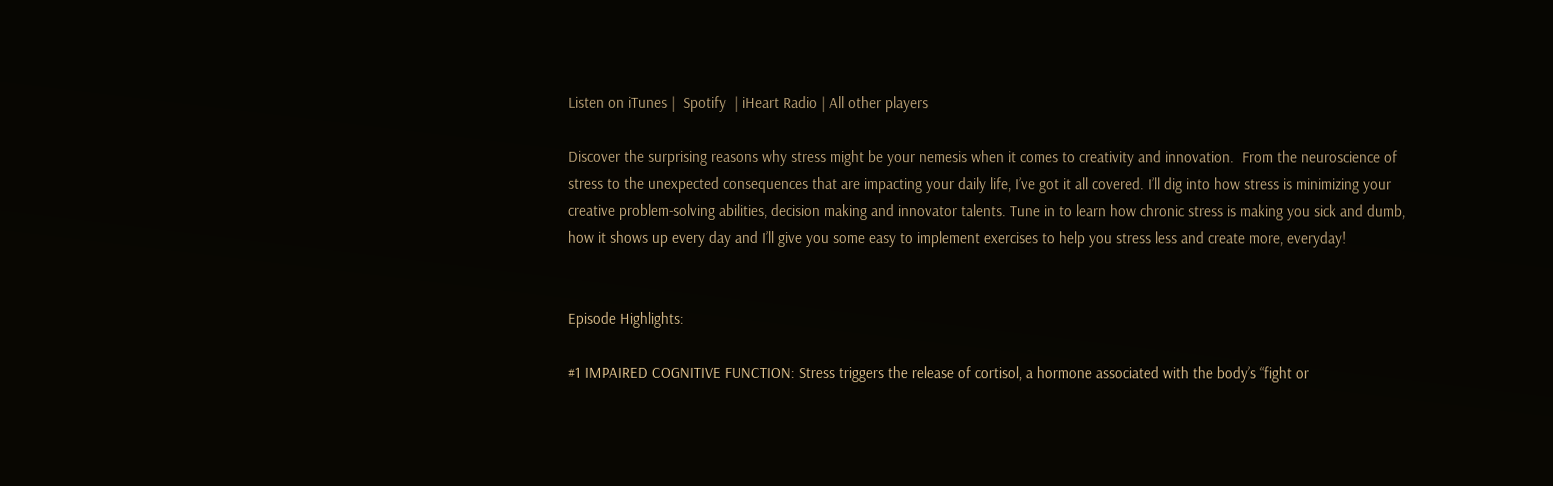Listen on iTunes |  Spotify  | iHeart Radio | All other players

Discover the surprising reasons why stress might be your nemesis when it comes to creativity and innovation.  From the neuroscience of stress to the unexpected consequences that are impacting your daily life, I’ve got it all covered. I’ll dig into how stress is minimizing your creative problem-solving abilities, decision making and innovator talents. Tune in to learn how chronic stress is making you sick and dumb, how it shows up every day and I’ll give you some easy to implement exercises to help you stress less and create more, everyday!


Episode Highlights:

#1 IMPAIRED COGNITIVE FUNCTION: Stress triggers the release of cortisol, a hormone associated with the body’s “fight or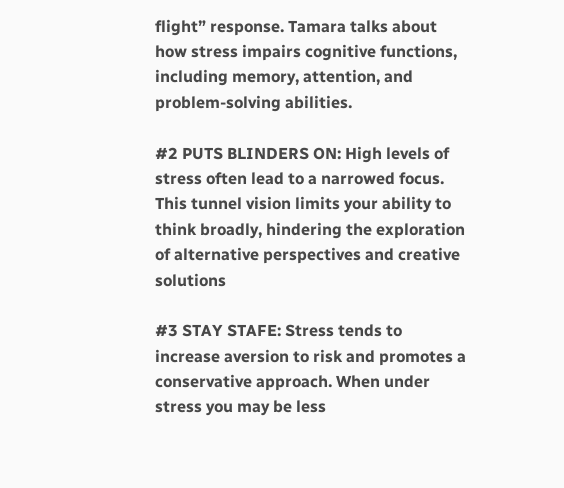flight” response. Tamara talks about how stress impairs cognitive functions, including memory, attention, and problem-solving abilities.

#2 PUTS BLINDERS ON: High levels of stress often lead to a narrowed focus. This tunnel vision limits your ability to think broadly, hindering the exploration of alternative perspectives and creative solutions

#3 STAY STAFE: Stress tends to increase aversion to risk and promotes a conservative approach. When under stress you may be less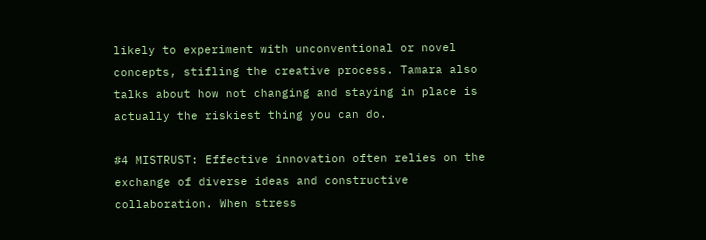likely to experiment with unconventional or novel concepts, stifling the creative process. Tamara also talks about how not changing and staying in place is actually the riskiest thing you can do.

#4 MISTRUST: Effective innovation often relies on the exchange of diverse ideas and constructive collaboration. When stress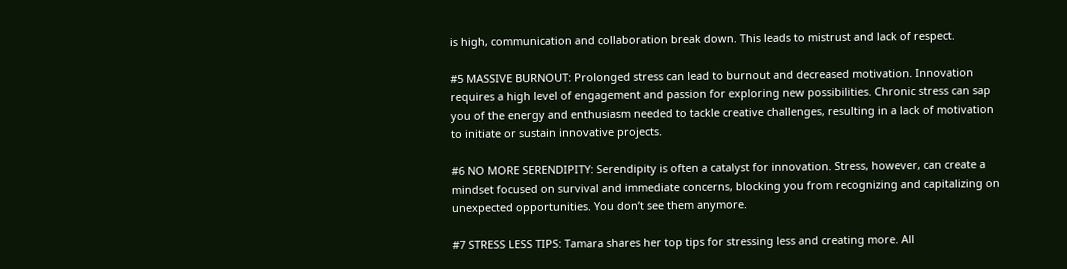is high, communication and collaboration break down. This leads to mistrust and lack of respect.

#5 MASSIVE BURNOUT: Prolonged stress can lead to burnout and decreased motivation. Innovation requires a high level of engagement and passion for exploring new possibilities. Chronic stress can sap you of the energy and enthusiasm needed to tackle creative challenges, resulting in a lack of motivation to initiate or sustain innovative projects.

#6 NO MORE SERENDIPITY: Serendipity is often a catalyst for innovation. Stress, however, can create a mindset focused on survival and immediate concerns, blocking you from recognizing and capitalizing on unexpected opportunities. You don’t see them anymore.

#7 STRESS LESS TIPS: Tamara shares her top tips for stressing less and creating more. All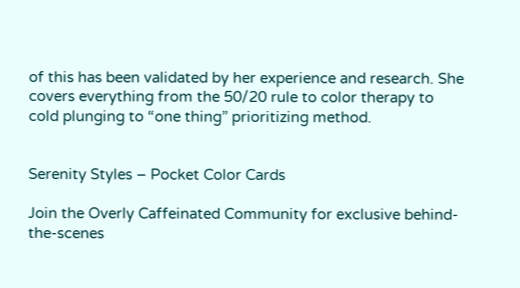of this has been validated by her experience and research. She covers everything from the 50/20 rule to color therapy to cold plunging to “one thing” prioritizing method.


Serenity Styles – Pocket Color Cards

Join the Overly Caffeinated Community for exclusive behind-the-scenes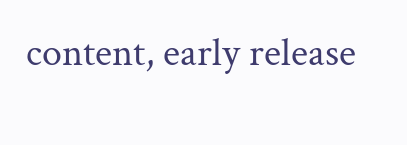content, early release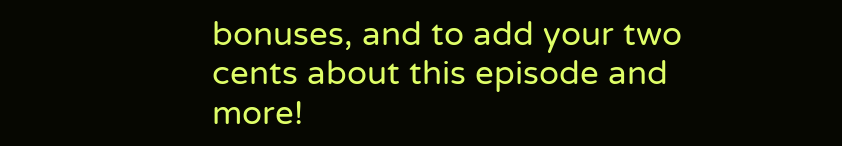bonuses, and to add your two cents about this episode and more!